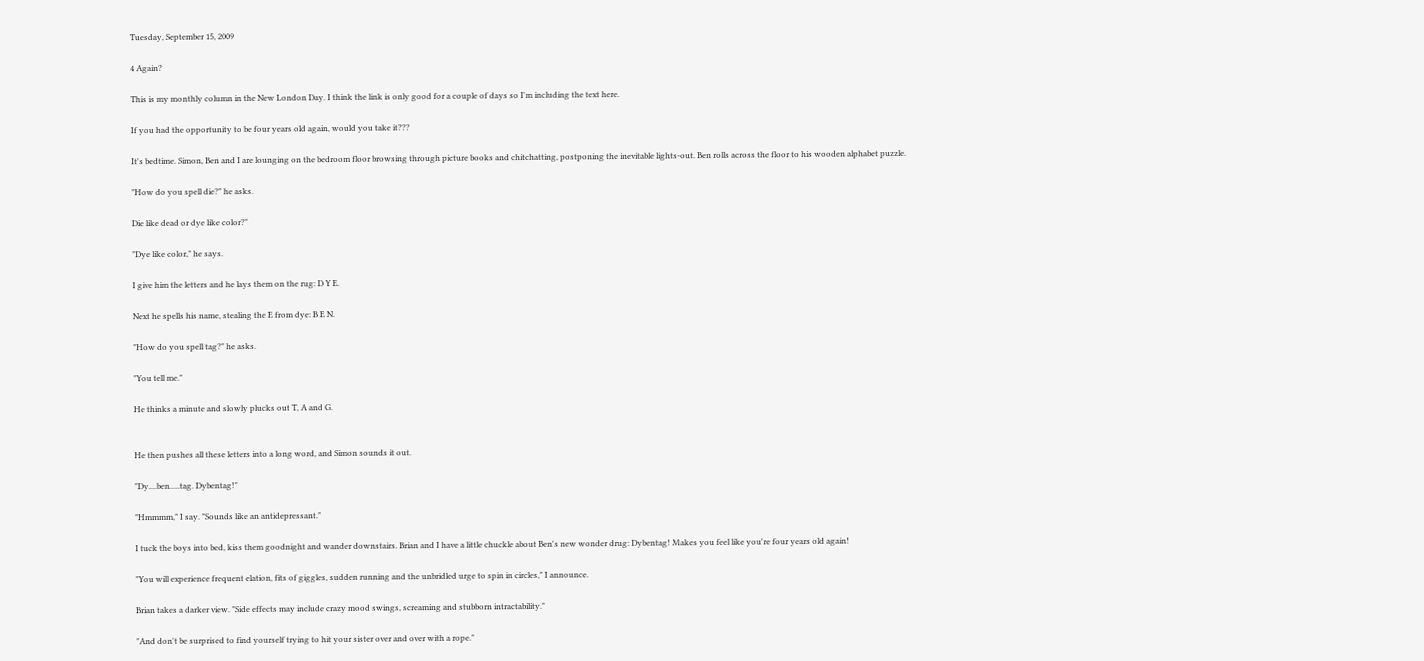Tuesday, September 15, 2009

4 Again?

This is my monthly column in the New London Day. I think the link is only good for a couple of days so I'm including the text here.

If you had the opportunity to be four years old again, would you take it???

It's bedtime. Simon, Ben and I are lounging on the bedroom floor browsing through picture books and chitchatting, postponing the inevitable lights-out. Ben rolls across the floor to his wooden alphabet puzzle.

"How do you spell die?" he asks.

Die like dead or dye like color?"

"Dye like color," he says.

I give him the letters and he lays them on the rug: D Y E.

Next he spells his name, stealing the E from dye: B E N.

"How do you spell tag?" he asks.

"You tell me."

He thinks a minute and slowly plucks out T, A and G.


He then pushes all these letters into a long word, and Simon sounds it out.

"Dy....ben.....tag. Dybentag!"

"Hmmmm," I say. "Sounds like an antidepressant."

I tuck the boys into bed, kiss them goodnight and wander downstairs. Brian and I have a little chuckle about Ben's new wonder drug: Dybentag! Makes you feel like you're four years old again!

"You will experience frequent elation, fits of giggles, sudden running and the unbridled urge to spin in circles," I announce.

Brian takes a darker view. "Side effects may include crazy mood swings, screaming and stubborn intractability."

"And don't be surprised to find yourself trying to hit your sister over and over with a rope."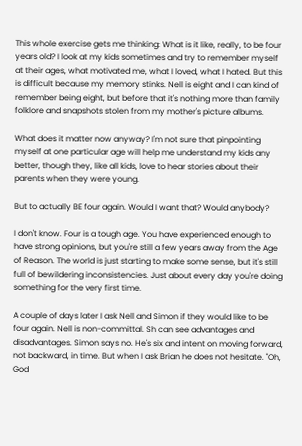This whole exercise gets me thinking: What is it like, really, to be four years old? I look at my kids sometimes and try to remember myself at their ages, what motivated me, what I loved, what I hated. But this is difficult because my memory stinks. Nell is eight and I can kind of remember being eight, but before that it's nothing more than family folklore and snapshots stolen from my mother's picture albums.

What does it matter now anyway? I'm not sure that pinpointing myself at one particular age will help me understand my kids any better, though they, like all kids, love to hear stories about their parents when they were young.

But to actually BE four again. Would I want that? Would anybody?

I don't know. Four is a tough age. You have experienced enough to have strong opinions, but you're still a few years away from the Age of Reason. The world is just starting to make some sense, but it's still full of bewildering inconsistencies. Just about every day you're doing something for the very first time.

A couple of days later I ask Nell and Simon if they would like to be four again. Nell is non-committal. Sh can see advantages and disadvantages. Simon says no. He's six and intent on moving forward, not backward, in time. But when I ask Brian he does not hesitate. "Oh, God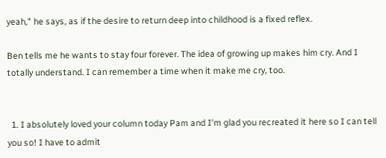yeah," he says, as if the desire to return deep into childhood is a fixed reflex.

Ben tells me he wants to stay four forever. The idea of growing up makes him cry. And I totally understand. I can remember a time when it make me cry, too.


  1. I absolutely loved your column today Pam and I'm glad you recreated it here so I can tell you so! I have to admit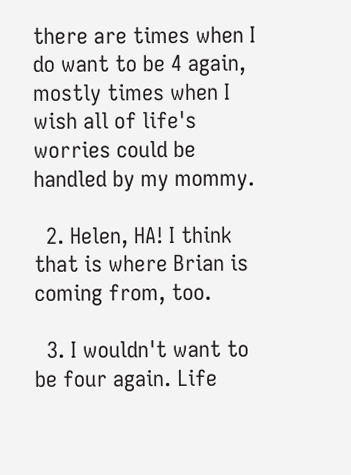there are times when I do want to be 4 again, mostly times when I wish all of life's worries could be handled by my mommy.

  2. Helen, HA! I think that is where Brian is coming from, too.

  3. I wouldn't want to be four again. Life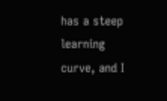has a steep learning curve, and I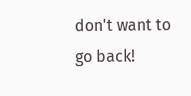don't want to go back!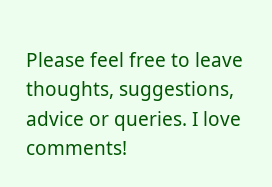Please feel free to leave thoughts, suggestions, advice or queries. I love comments!